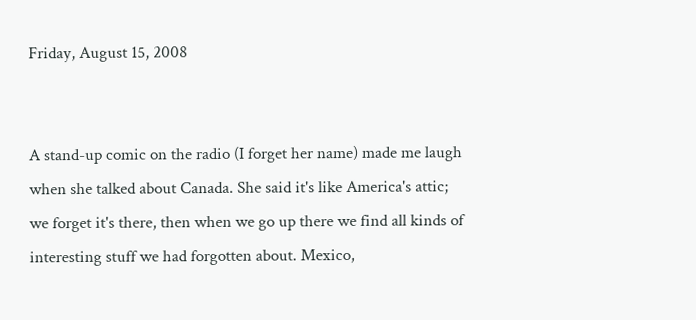Friday, August 15, 2008


A stand-up comic on the radio (I forget her name) made me laugh when she talked about Canada. She said it's like America's attic; we forget it's there, then when we go up there we find all kinds of interesting stuff we had forgotten about. Mexico,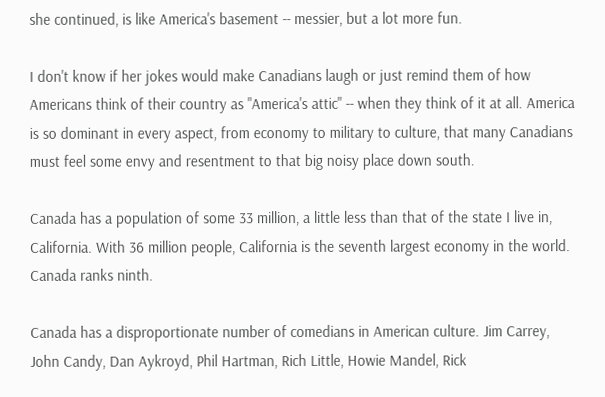she continued, is like America's basement -- messier, but a lot more fun.

I don't know if her jokes would make Canadians laugh or just remind them of how Americans think of their country as "America's attic" -- when they think of it at all. America is so dominant in every aspect, from economy to military to culture, that many Canadians must feel some envy and resentment to that big noisy place down south.

Canada has a population of some 33 million, a little less than that of the state I live in, California. With 36 million people, California is the seventh largest economy in the world. Canada ranks ninth.

Canada has a disproportionate number of comedians in American culture. Jim Carrey, John Candy, Dan Aykroyd, Phil Hartman, Rich Little, Howie Mandel, Rick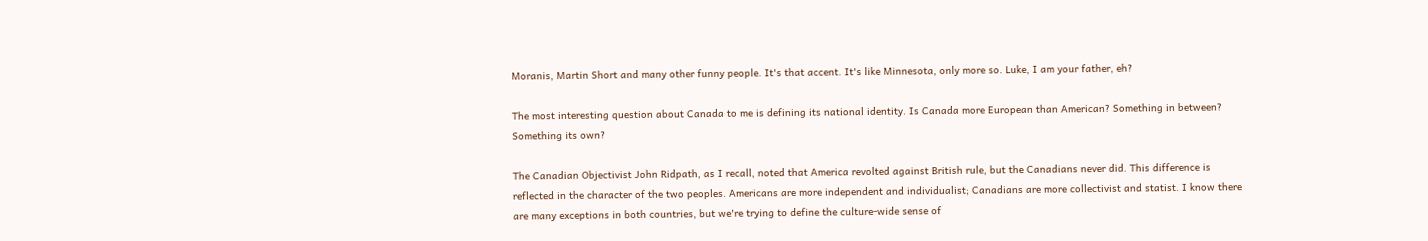Moranis, Martin Short and many other funny people. It's that accent. It's like Minnesota, only more so. Luke, I am your father, eh?

The most interesting question about Canada to me is defining its national identity. Is Canada more European than American? Something in between? Something its own?

The Canadian Objectivist John Ridpath, as I recall, noted that America revolted against British rule, but the Canadians never did. This difference is reflected in the character of the two peoples. Americans are more independent and individualist; Canadians are more collectivist and statist. I know there are many exceptions in both countries, but we're trying to define the culture-wide sense of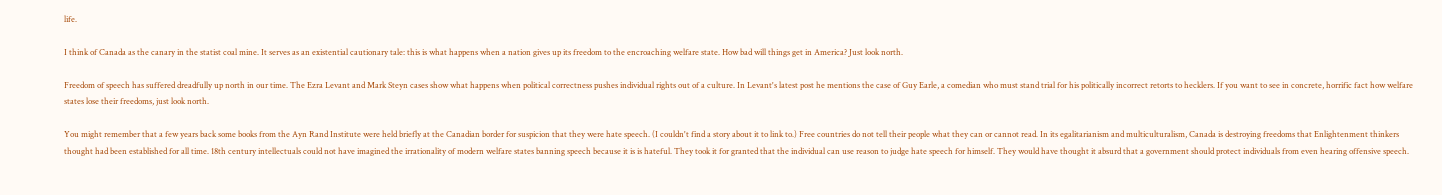life.

I think of Canada as the canary in the statist coal mine. It serves as an existential cautionary tale: this is what happens when a nation gives up its freedom to the encroaching welfare state. How bad will things get in America? Just look north.

Freedom of speech has suffered dreadfully up north in our time. The Ezra Levant and Mark Steyn cases show what happens when political correctness pushes individual rights out of a culture. In Levant's latest post he mentions the case of Guy Earle, a comedian who must stand trial for his politically incorrect retorts to hecklers. If you want to see in concrete, horrific fact how welfare states lose their freedoms, just look north.

You might remember that a few years back some books from the Ayn Rand Institute were held briefly at the Canadian border for suspicion that they were hate speech. (I couldn't find a story about it to link to.) Free countries do not tell their people what they can or cannot read. In its egalitarianism and multiculturalism, Canada is destroying freedoms that Enlightenment thinkers thought had been established for all time. 18th century intellectuals could not have imagined the irrationality of modern welfare states banning speech because it is is hateful. They took it for granted that the individual can use reason to judge hate speech for himself. They would have thought it absurd that a government should protect individuals from even hearing offensive speech.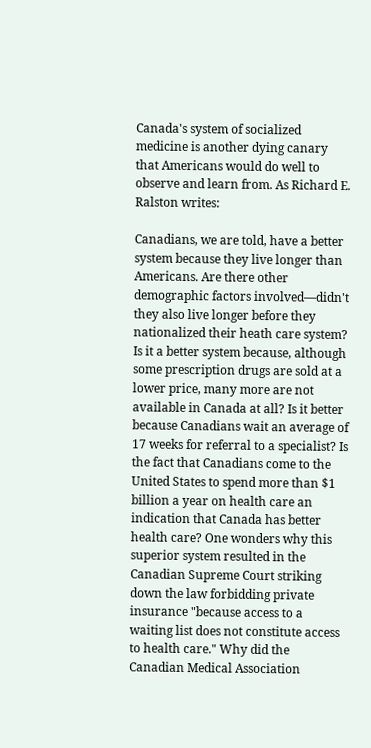Canada's system of socialized medicine is another dying canary that Americans would do well to observe and learn from. As Richard E. Ralston writes:

Canadians, we are told, have a better system because they live longer than Americans. Are there other demographic factors involved—didn't they also live longer before they nationalized their heath care system? Is it a better system because, although some prescription drugs are sold at a lower price, many more are not available in Canada at all? Is it better because Canadians wait an average of 17 weeks for referral to a specialist? Is the fact that Canadians come to the United States to spend more than $1 billion a year on health care an indication that Canada has better health care? One wonders why this superior system resulted in the Canadian Supreme Court striking down the law forbidding private insurance "because access to a waiting list does not constitute access to health care." Why did the Canadian Medical Association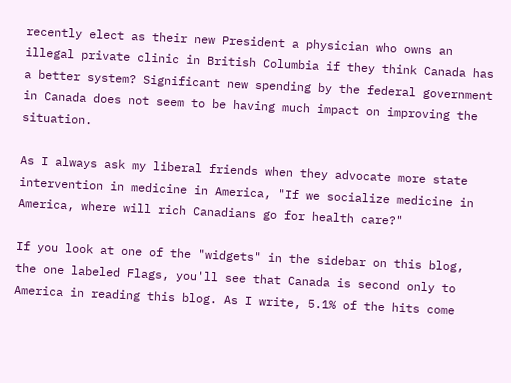recently elect as their new President a physician who owns an illegal private clinic in British Columbia if they think Canada has a better system? Significant new spending by the federal government in Canada does not seem to be having much impact on improving the situation.

As I always ask my liberal friends when they advocate more state intervention in medicine in America, "If we socialize medicine in America, where will rich Canadians go for health care?"

If you look at one of the "widgets" in the sidebar on this blog, the one labeled Flags, you'll see that Canada is second only to America in reading this blog. As I write, 5.1% of the hits come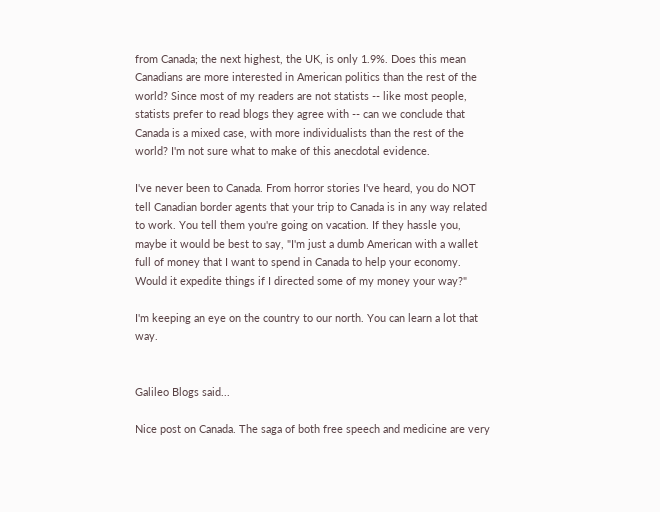from Canada; the next highest, the UK, is only 1.9%. Does this mean Canadians are more interested in American politics than the rest of the world? Since most of my readers are not statists -- like most people, statists prefer to read blogs they agree with -- can we conclude that Canada is a mixed case, with more individualists than the rest of the world? I'm not sure what to make of this anecdotal evidence.

I've never been to Canada. From horror stories I've heard, you do NOT tell Canadian border agents that your trip to Canada is in any way related to work. You tell them you're going on vacation. If they hassle you, maybe it would be best to say, "I'm just a dumb American with a wallet full of money that I want to spend in Canada to help your economy. Would it expedite things if I directed some of my money your way?"

I'm keeping an eye on the country to our north. You can learn a lot that way.


Galileo Blogs said...

Nice post on Canada. The saga of both free speech and medicine are very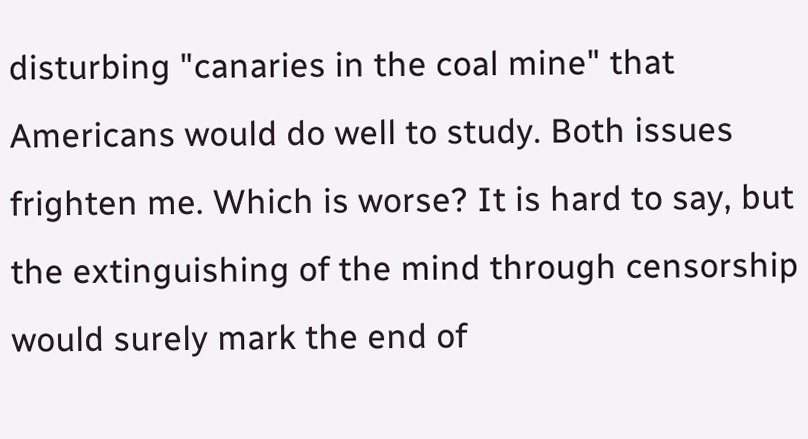disturbing "canaries in the coal mine" that Americans would do well to study. Both issues frighten me. Which is worse? It is hard to say, but the extinguishing of the mind through censorship would surely mark the end of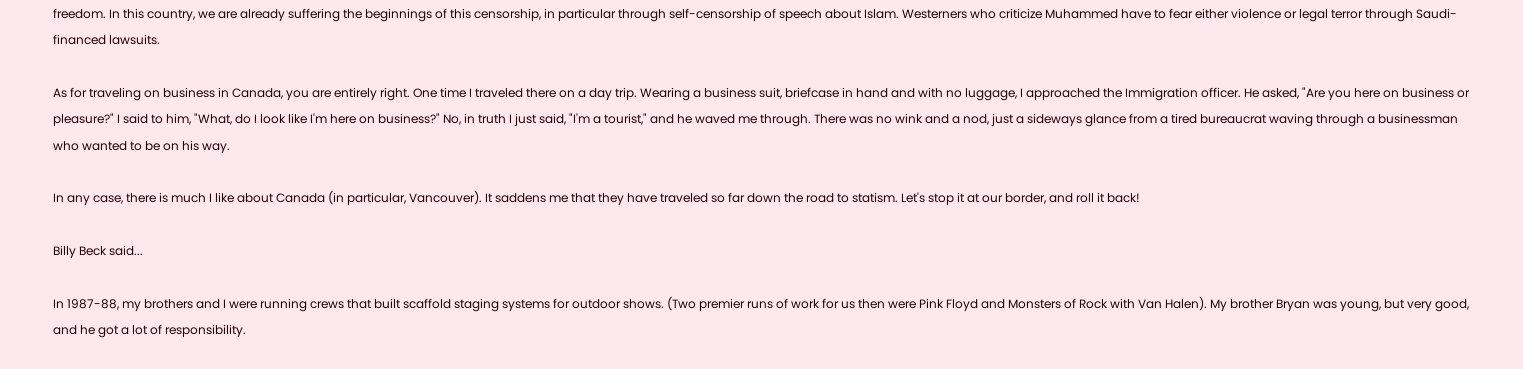freedom. In this country, we are already suffering the beginnings of this censorship, in particular through self-censorship of speech about Islam. Westerners who criticize Muhammed have to fear either violence or legal terror through Saudi-financed lawsuits.

As for traveling on business in Canada, you are entirely right. One time I traveled there on a day trip. Wearing a business suit, briefcase in hand and with no luggage, I approached the Immigration officer. He asked, "Are you here on business or pleasure?" I said to him, "What, do I look like I'm here on business?" No, in truth I just said, "I'm a tourist," and he waved me through. There was no wink and a nod, just a sideways glance from a tired bureaucrat waving through a businessman who wanted to be on his way.

In any case, there is much I like about Canada (in particular, Vancouver). It saddens me that they have traveled so far down the road to statism. Let's stop it at our border, and roll it back!

Billy Beck said...

In 1987-88, my brothers and I were running crews that built scaffold staging systems for outdoor shows. (Two premier runs of work for us then were Pink Floyd and Monsters of Rock with Van Halen). My brother Bryan was young, but very good, and he got a lot of responsibility.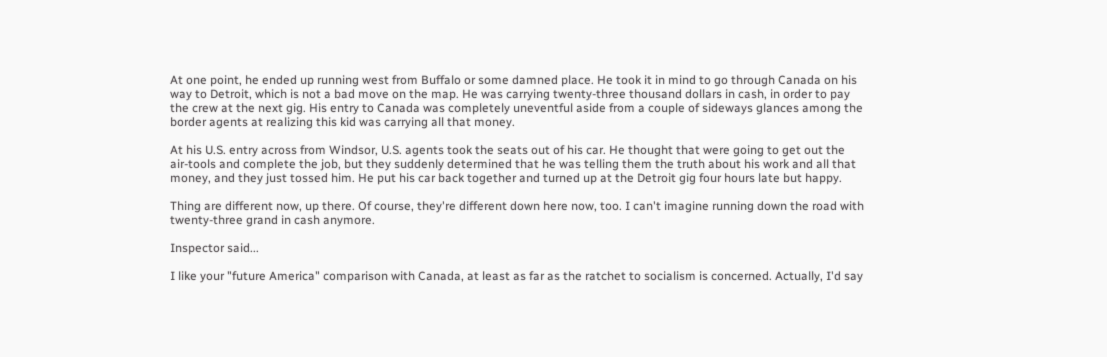At one point, he ended up running west from Buffalo or some damned place. He took it in mind to go through Canada on his way to Detroit, which is not a bad move on the map. He was carrying twenty-three thousand dollars in cash, in order to pay the crew at the next gig. His entry to Canada was completely uneventful aside from a couple of sideways glances among the border agents at realizing this kid was carrying all that money.

At his U.S. entry across from Windsor, U.S. agents took the seats out of his car. He thought that were going to get out the air-tools and complete the job, but they suddenly determined that he was telling them the truth about his work and all that money, and they just tossed him. He put his car back together and turned up at the Detroit gig four hours late but happy.

Thing are different now, up there. Of course, they're different down here now, too. I can't imagine running down the road with twenty-three grand in cash anymore.

Inspector said...

I like your "future America" comparison with Canada, at least as far as the ratchet to socialism is concerned. Actually, I'd say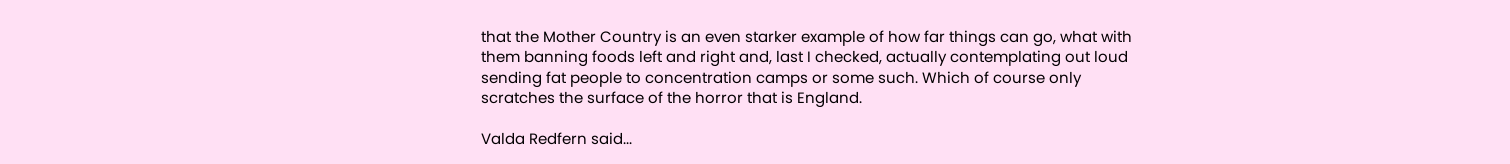that the Mother Country is an even starker example of how far things can go, what with them banning foods left and right and, last I checked, actually contemplating out loud sending fat people to concentration camps or some such. Which of course only scratches the surface of the horror that is England.

Valda Redfern said...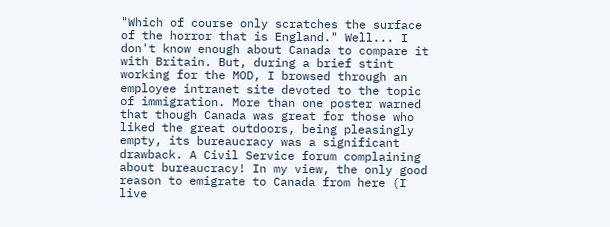"Which of course only scratches the surface of the horror that is England." Well... I don't know enough about Canada to compare it with Britain. But, during a brief stint working for the MOD, I browsed through an employee intranet site devoted to the topic of immigration. More than one poster warned that though Canada was great for those who liked the great outdoors, being pleasingly empty, its bureaucracy was a significant drawback. A Civil Service forum complaining about bureaucracy! In my view, the only good reason to emigrate to Canada from here (I live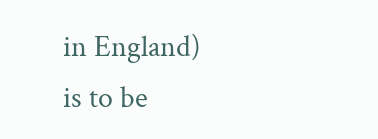in England) is to be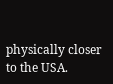physically closer to the USA.